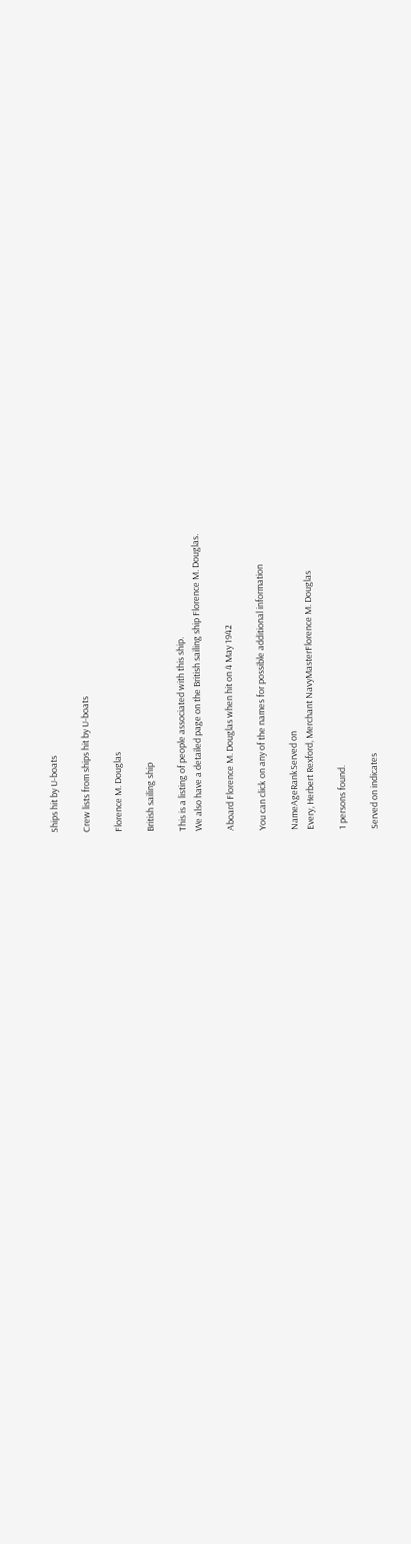Ships hit by U-boats

Crew lists from ships hit by U-boats

Florence M. Douglas

British sailing ship

This is a listing of people associated with this ship.
We also have a detailed page on the British sailing ship Florence M. Douglas.

Aboard Florence M. Douglas when hit on 4 May 1942

You can click on any of the names for possible additional information

NameAgeRankServed on
Every, Herbert Rexford, Merchant NavyMasterFlorence M. Douglas

1 persons found.

Served on indicates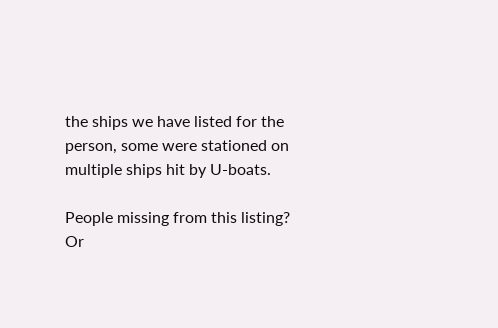the ships we have listed for the person, some were stationed on multiple ships hit by U-boats.

People missing from this listing? Or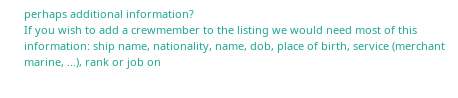perhaps additional information?
If you wish to add a crewmember to the listing we would need most of this information: ship name, nationality, name, dob, place of birth, service (merchant marine, ...), rank or job on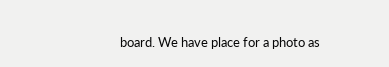board. We have place for a photo as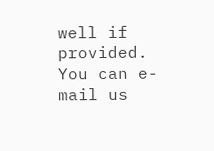well if provided. You can e-mail us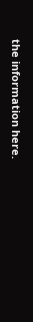the information here.